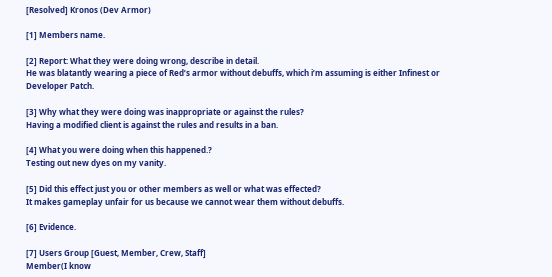[Resolved] Kronos (Dev Armor)

[1] Members name.

[2] Report: What they were doing wrong, describe in detail.
He was blatantly wearing a piece of Red’s armor without debuffs, which i’m assuming is either Infinest or Developer Patch.

[3] Why what they were doing was inappropriate or against the rules?
Having a modified client is against the rules and results in a ban.

[4] What you were doing when this happened.?
Testing out new dyes on my vanity.

[5] Did this effect just you or other members as well or what was effected?
It makes gameplay unfair for us because we cannot wear them without debuffs.

[6] Evidence.

[7] Users Group [Guest, Member, Crew, Staff]
Member(I know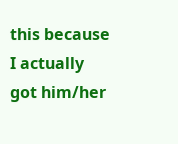this because I actually got him/her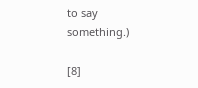to say something.)

[8]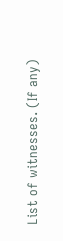List of witnesses. (If any)